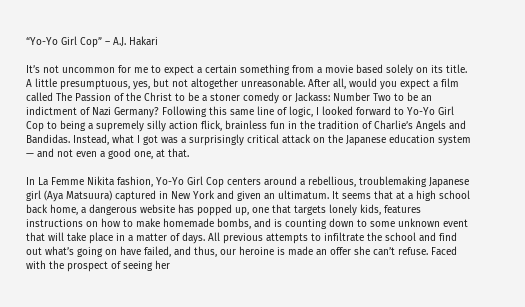“Yo-Yo Girl Cop” – A.J. Hakari

It’s not uncommon for me to expect a certain something from a movie based solely on its title. A little presumptuous, yes, but not altogether unreasonable. After all, would you expect a film called The Passion of the Christ to be a stoner comedy or Jackass: Number Two to be an indictment of Nazi Germany? Following this same line of logic, I looked forward to Yo-Yo Girl Cop to being a supremely silly action flick, brainless fun in the tradition of Charlie’s Angels and Bandidas. Instead, what I got was a surprisingly critical attack on the Japanese education system — and not even a good one, at that.

In La Femme Nikita fashion, Yo-Yo Girl Cop centers around a rebellious, troublemaking Japanese girl (Aya Matsuura) captured in New York and given an ultimatum. It seems that at a high school back home, a dangerous website has popped up, one that targets lonely kids, features instructions on how to make homemade bombs, and is counting down to some unknown event that will take place in a matter of days. All previous attempts to infiltrate the school and find out what’s going on have failed, and thus, our heroine is made an offer she can’t refuse. Faced with the prospect of seeing her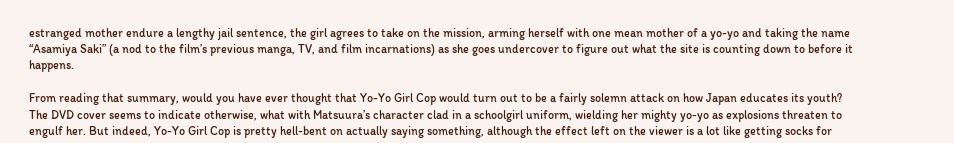estranged mother endure a lengthy jail sentence, the girl agrees to take on the mission, arming herself with one mean mother of a yo-yo and taking the name “Asamiya Saki” (a nod to the film’s previous manga, TV, and film incarnations) as she goes undercover to figure out what the site is counting down to before it happens.

From reading that summary, would you have ever thought that Yo-Yo Girl Cop would turn out to be a fairly solemn attack on how Japan educates its youth? The DVD cover seems to indicate otherwise, what with Matsuura’s character clad in a schoolgirl uniform, wielding her mighty yo-yo as explosions threaten to engulf her. But indeed, Yo-Yo Girl Cop is pretty hell-bent on actually saying something, although the effect left on the viewer is a lot like getting socks for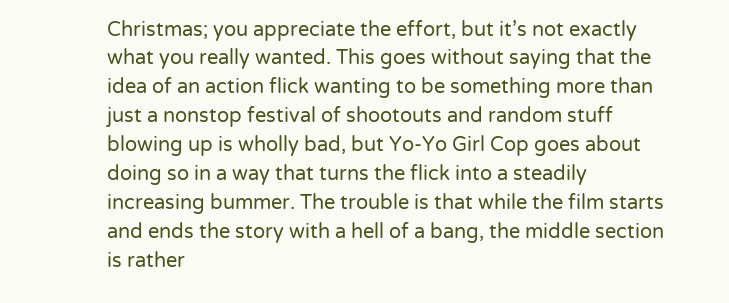Christmas; you appreciate the effort, but it’s not exactly what you really wanted. This goes without saying that the idea of an action flick wanting to be something more than just a nonstop festival of shootouts and random stuff blowing up is wholly bad, but Yo-Yo Girl Cop goes about doing so in a way that turns the flick into a steadily increasing bummer. The trouble is that while the film starts and ends the story with a hell of a bang, the middle section is rather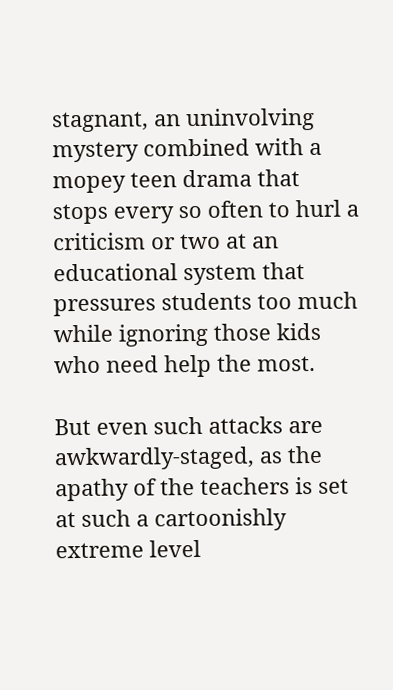stagnant, an uninvolving mystery combined with a mopey teen drama that stops every so often to hurl a criticism or two at an educational system that pressures students too much while ignoring those kids who need help the most.

But even such attacks are awkwardly-staged, as the apathy of the teachers is set at such a cartoonishly extreme level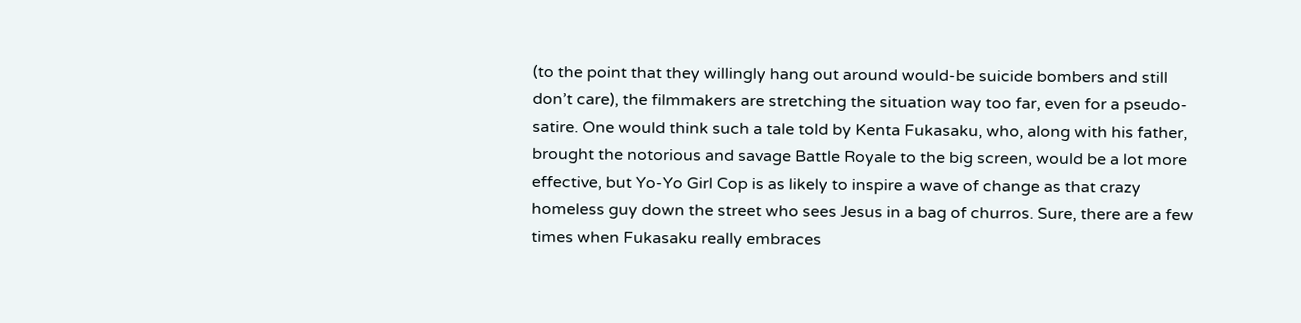(to the point that they willingly hang out around would-be suicide bombers and still don’t care), the filmmakers are stretching the situation way too far, even for a pseudo-satire. One would think such a tale told by Kenta Fukasaku, who, along with his father, brought the notorious and savage Battle Royale to the big screen, would be a lot more effective, but Yo-Yo Girl Cop is as likely to inspire a wave of change as that crazy homeless guy down the street who sees Jesus in a bag of churros. Sure, there are a few times when Fukasaku really embraces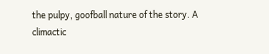the pulpy, goofball nature of the story. A climactic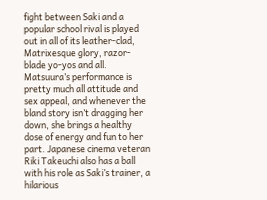fight between Saki and a popular school rival is played out in all of its leather-clad, Matrixesque glory, razor-blade yo-yos and all. Matsuura’s performance is pretty much all attitude and sex appeal, and whenever the bland story isn’t dragging her down, she brings a healthy dose of energy and fun to her part. Japanese cinema veteran Riki Takeuchi also has a ball with his role as Saki’s trainer, a hilarious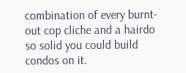combination of every burnt-out cop cliche and a hairdo so solid you could build condos on it.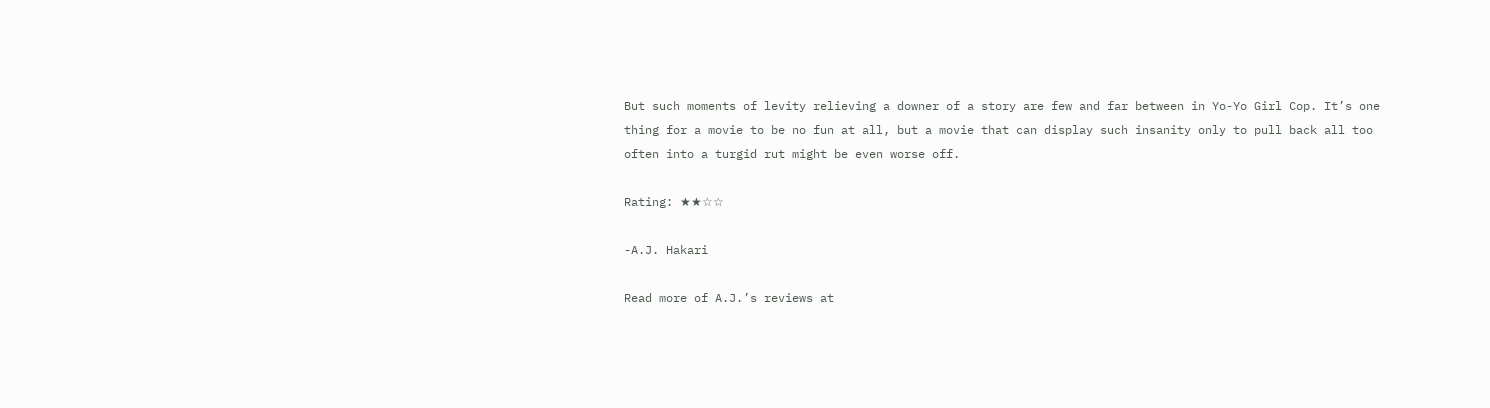But such moments of levity relieving a downer of a story are few and far between in Yo-Yo Girl Cop. It’s one thing for a movie to be no fun at all, but a movie that can display such insanity only to pull back all too often into a turgid rut might be even worse off.

Rating: ★★☆☆

-A.J. Hakari

Read more of A.J.’s reviews at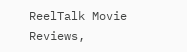ReelTalk Movie Reviews,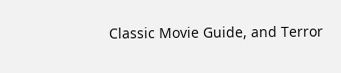Classic Movie Guide, and Terror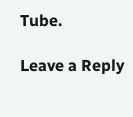Tube.

Leave a Reply